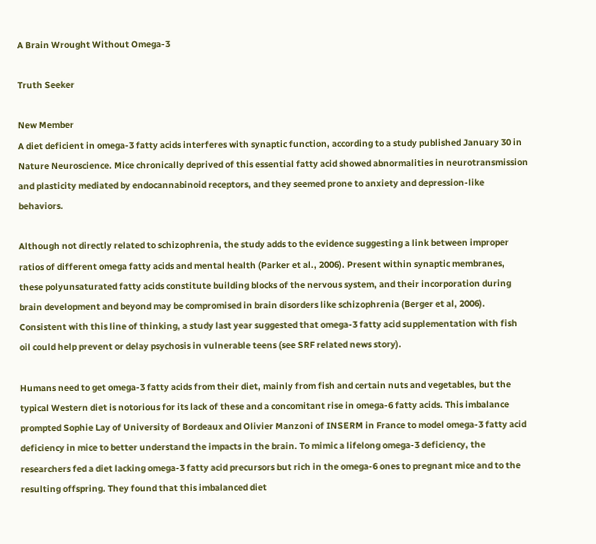A Brain Wrought Without Omega-3

Truth Seeker

New Member
A diet deficient in omega-3 fatty acids interferes with synaptic function, according to a study published January 30 in Nature Neuroscience. Mice chronically deprived of this essential fatty acid showed abnormalities in neurotransmission and plasticity mediated by endocannabinoid receptors, and they seemed prone to anxiety and depression-like behaviors.

Although not directly related to schizophrenia, the study adds to the evidence suggesting a link between improper ratios of different omega fatty acids and mental health (Parker et al., 2006). Present within synaptic membranes, these polyunsaturated fatty acids constitute building blocks of the nervous system, and their incorporation during brain development and beyond may be compromised in brain disorders like schizophrenia (Berger et al, 2006). Consistent with this line of thinking, a study last year suggested that omega-3 fatty acid supplementation with fish oil could help prevent or delay psychosis in vulnerable teens (see SRF related news story).

Humans need to get omega-3 fatty acids from their diet, mainly from fish and certain nuts and vegetables, but the typical Western diet is notorious for its lack of these and a concomitant rise in omega-6 fatty acids. This imbalance prompted Sophie Lay of University of Bordeaux and Olivier Manzoni of INSERM in France to model omega-3 fatty acid deficiency in mice to better understand the impacts in the brain. To mimic a lifelong omega-3 deficiency, the researchers fed a diet lacking omega-3 fatty acid precursors but rich in the omega-6 ones to pregnant mice and to the resulting offspring. They found that this imbalanced diet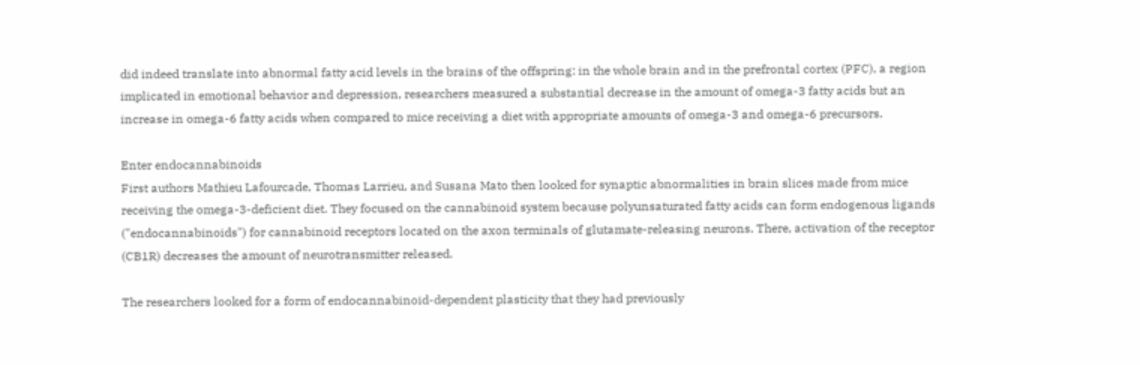did indeed translate into abnormal fatty acid levels in the brains of the offspring: in the whole brain and in the prefrontal cortex (PFC), a region implicated in emotional behavior and depression, researchers measured a substantial decrease in the amount of omega-3 fatty acids but an increase in omega-6 fatty acids when compared to mice receiving a diet with appropriate amounts of omega-3 and omega-6 precursors.

Enter endocannabinoids
First authors Mathieu Lafourcade, Thomas Larrieu, and Susana Mato then looked for synaptic abnormalities in brain slices made from mice receiving the omega-3-deficient diet. They focused on the cannabinoid system because polyunsaturated fatty acids can form endogenous ligands ("endocannabinoids") for cannabinoid receptors located on the axon terminals of glutamate-releasing neurons. There, activation of the receptor (CB1R) decreases the amount of neurotransmitter released.

The researchers looked for a form of endocannabinoid-dependent plasticity that they had previously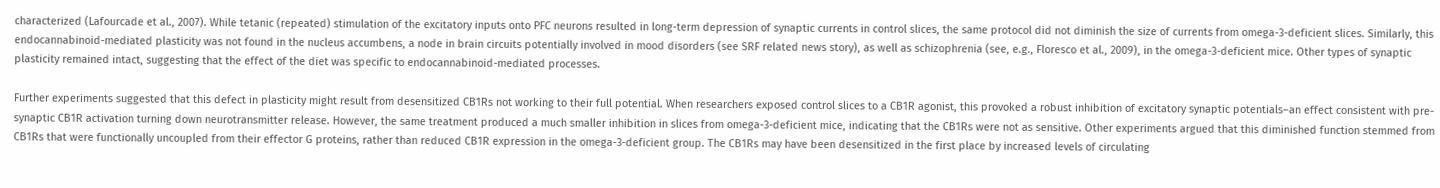characterized (Lafourcade et al., 2007). While tetanic (repeated) stimulation of the excitatory inputs onto PFC neurons resulted in long-term depression of synaptic currents in control slices, the same protocol did not diminish the size of currents from omega-3-deficient slices. Similarly, this endocannabinoid-mediated plasticity was not found in the nucleus accumbens, a node in brain circuits potentially involved in mood disorders (see SRF related news story), as well as schizophrenia (see, e.g., Floresco et al., 2009), in the omega-3-deficient mice. Other types of synaptic plasticity remained intact, suggesting that the effect of the diet was specific to endocannabinoid-mediated processes.

Further experiments suggested that this defect in plasticity might result from desensitized CB1Rs not working to their full potential. When researchers exposed control slices to a CB1R agonist, this provoked a robust inhibition of excitatory synaptic potentials–an effect consistent with pre-synaptic CB1R activation turning down neurotransmitter release. However, the same treatment produced a much smaller inhibition in slices from omega-3-deficient mice, indicating that the CB1Rs were not as sensitive. Other experiments argued that this diminished function stemmed from CB1Rs that were functionally uncoupled from their effector G proteins, rather than reduced CB1R expression in the omega-3-deficient group. The CB1Rs may have been desensitized in the first place by increased levels of circulating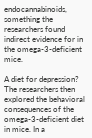endocannabinoids, something the researchers found indirect evidence for in the omega-3-deficient mice.

A diet for depression?
The researchers then explored the behavioral consequences of the omega-3-deficient diet in mice. In a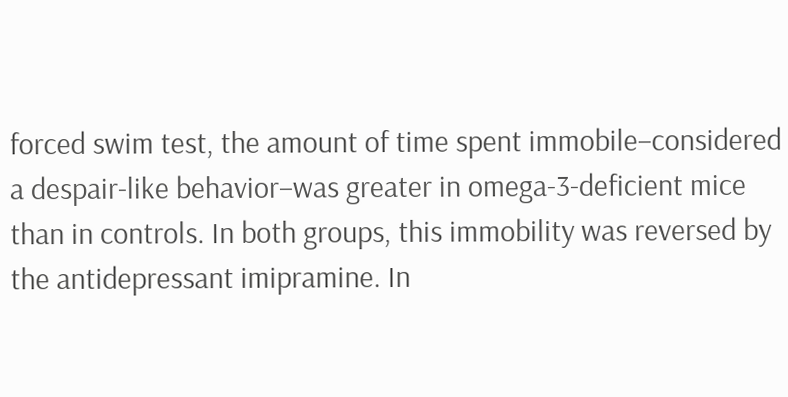forced swim test, the amount of time spent immobile–considered a despair-like behavior–was greater in omega-3-deficient mice than in controls. In both groups, this immobility was reversed by the antidepressant imipramine. In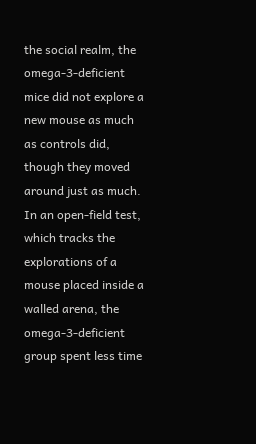the social realm, the omega-3-deficient mice did not explore a new mouse as much as controls did, though they moved around just as much. In an open-field test, which tracks the explorations of a mouse placed inside a walled arena, the omega-3-deficient group spent less time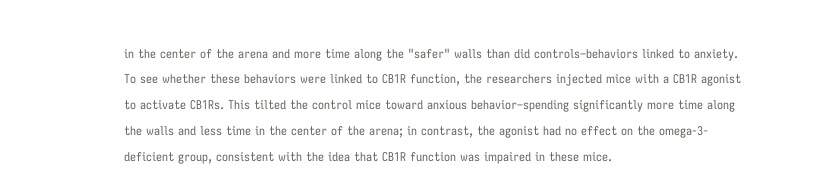in the center of the arena and more time along the "safer" walls than did controls–behaviors linked to anxiety. To see whether these behaviors were linked to CB1R function, the researchers injected mice with a CB1R agonist to activate CB1Rs. This tilted the control mice toward anxious behavior–spending significantly more time along the walls and less time in the center of the arena; in contrast, the agonist had no effect on the omega-3-deficient group, consistent with the idea that CB1R function was impaired in these mice.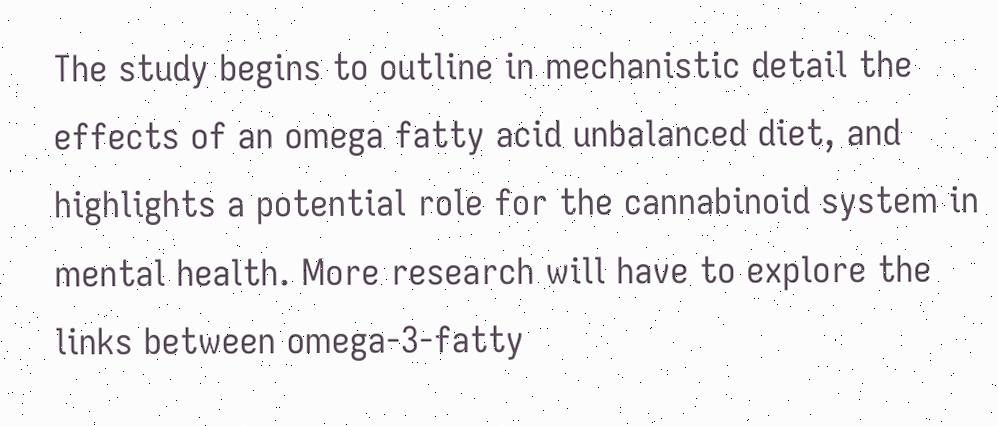The study begins to outline in mechanistic detail the effects of an omega fatty acid unbalanced diet, and highlights a potential role for the cannabinoid system in mental health. More research will have to explore the links between omega-3-fatty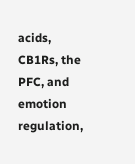acids, CB1Rs, the PFC, and emotion regulation,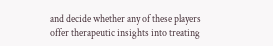and decide whether any of these players offer therapeutic insights into treating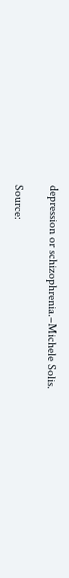depression or schizophrenia.–Michele Solis.

Source: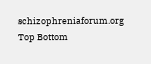schizophreniaforum.org
Top Bottom